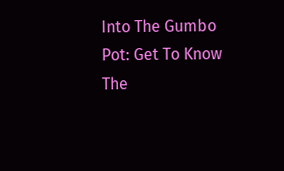Into The Gumbo Pot: Get To Know The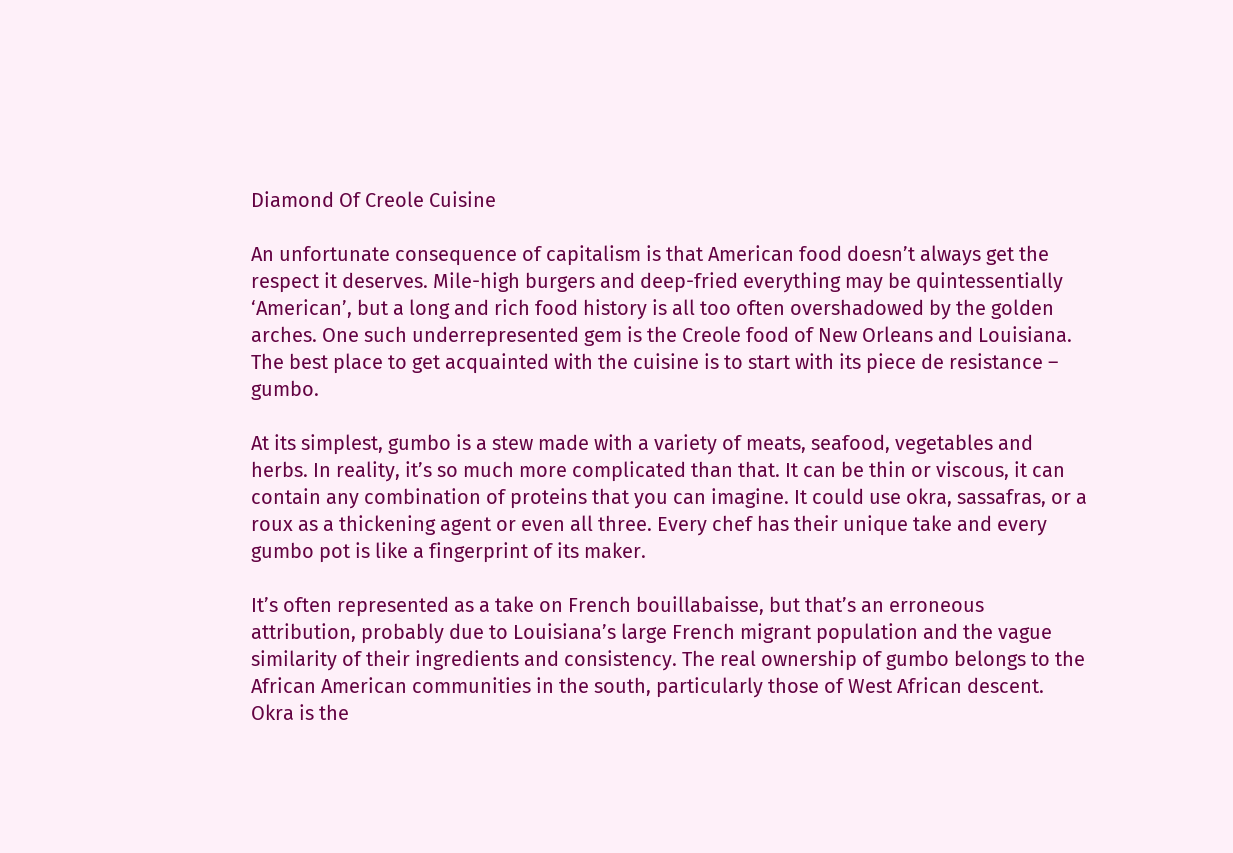Diamond Of Creole Cuisine

An unfortunate consequence of capitalism is that American food doesn’t always get the respect it deserves. Mile-high burgers and deep-fried everything may be quintessentially ‘American’, but a long and rich food history is all too often overshadowed by the golden arches. One such underrepresented gem is the Creole food of New Orleans and Louisiana. The best place to get acquainted with the cuisine is to start with its piece de resistance – gumbo.

At its simplest, gumbo is a stew made with a variety of meats, seafood, vegetables and herbs. In reality, it’s so much more complicated than that. It can be thin or viscous, it can contain any combination of proteins that you can imagine. It could use okra, sassafras, or a roux as a thickening agent or even all three. Every chef has their unique take and every gumbo pot is like a fingerprint of its maker.

It’s often represented as a take on French bouillabaisse, but that’s an erroneous attribution, probably due to Louisiana’s large French migrant population and the vague similarity of their ingredients and consistency. The real ownership of gumbo belongs to the African American communities in the south, particularly those of West African descent. Okra is the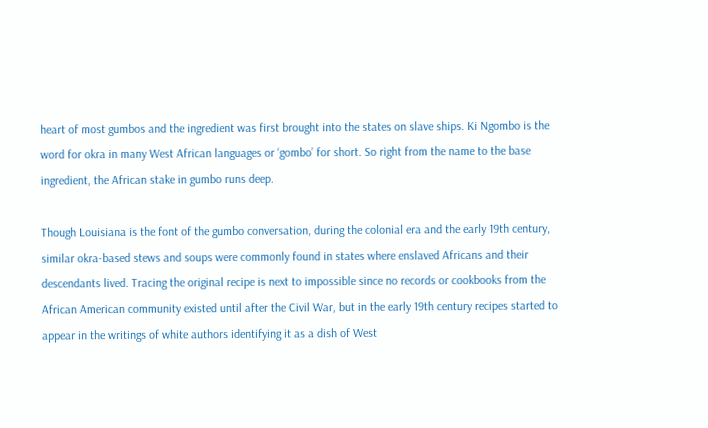heart of most gumbos and the ingredient was first brought into the states on slave ships. Ki Ngombo is the word for okra in many West African languages or ‘gombo’ for short. So right from the name to the base ingredient, the African stake in gumbo runs deep.

Though Louisiana is the font of the gumbo conversation, during the colonial era and the early 19th century, similar okra-based stews and soups were commonly found in states where enslaved Africans and their descendants lived. Tracing the original recipe is next to impossible since no records or cookbooks from the African American community existed until after the Civil War, but in the early 19th century recipes started to appear in the writings of white authors identifying it as a dish of West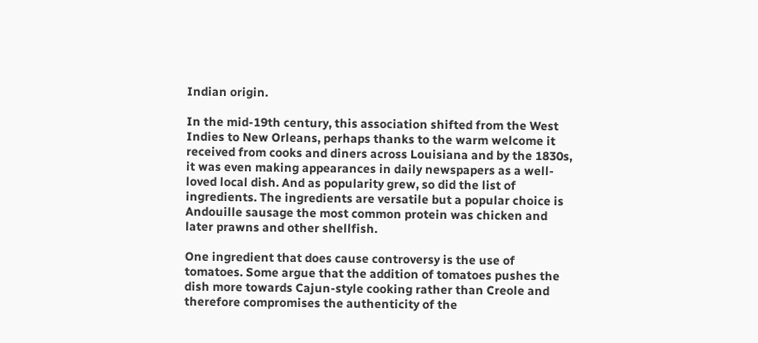Indian origin.

In the mid-19th century, this association shifted from the West Indies to New Orleans, perhaps thanks to the warm welcome it received from cooks and diners across Louisiana and by the 1830s, it was even making appearances in daily newspapers as a well-loved local dish. And as popularity grew, so did the list of ingredients. The ingredients are versatile but a popular choice is Andouille sausage the most common protein was chicken and later prawns and other shellfish.

One ingredient that does cause controversy is the use of tomatoes. Some argue that the addition of tomatoes pushes the dish more towards Cajun-style cooking rather than Creole and therefore compromises the authenticity of the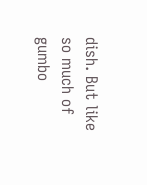dish. But like so much of gumbo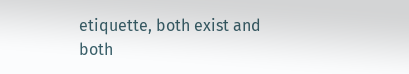etiquette, both exist and both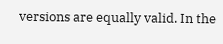versions are equally valid. In the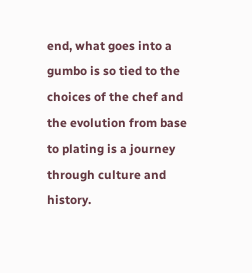end, what goes into a gumbo is so tied to the choices of the chef and the evolution from base to plating is a journey through culture and history.